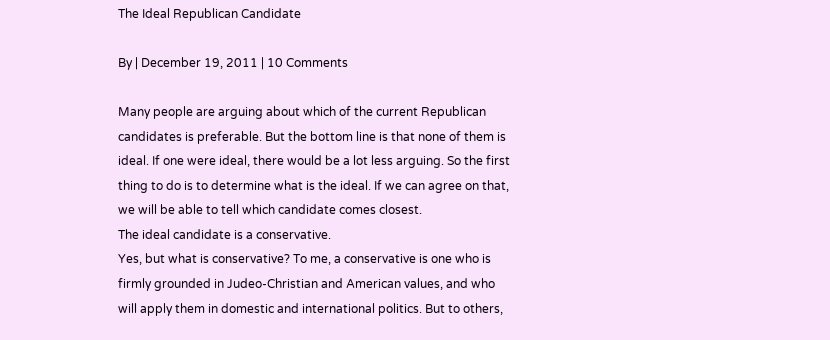The Ideal Republican Candidate

By | December 19, 2011 | 10 Comments

Many people are arguing about which of the current Republican candidates is preferable. But the bottom line is that none of them is ideal. If one were ideal, there would be a lot less arguing. So the first thing to do is to determine what is the ideal. If we can agree on that, we will be able to tell which candidate comes closest.
The ideal candidate is a conservative.
Yes, but what is conservative? To me, a conservative is one who is firmly grounded in Judeo-Christian and American values, and who will apply them in domestic and international politics. But to others,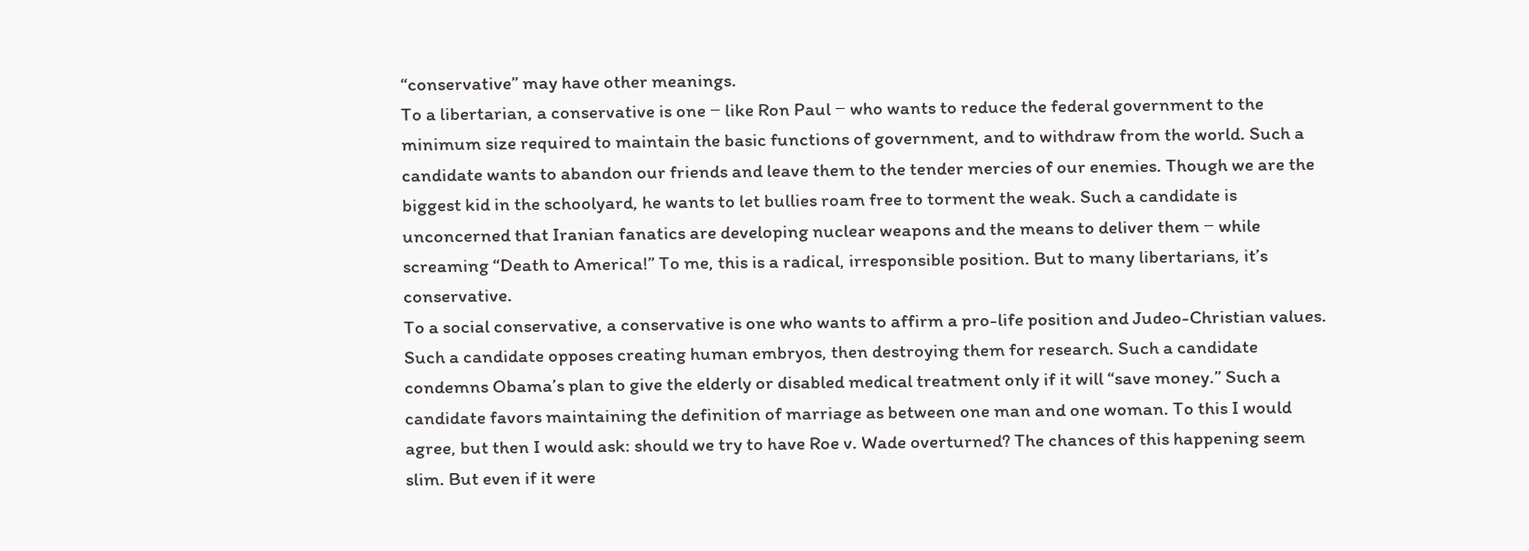“conservative” may have other meanings.
To a libertarian, a conservative is one − like Ron Paul − who wants to reduce the federal government to the minimum size required to maintain the basic functions of government, and to withdraw from the world. Such a candidate wants to abandon our friends and leave them to the tender mercies of our enemies. Though we are the biggest kid in the schoolyard, he wants to let bullies roam free to torment the weak. Such a candidate is unconcerned that Iranian fanatics are developing nuclear weapons and the means to deliver them − while screaming “Death to America!” To me, this is a radical, irresponsible position. But to many libertarians, it’s conservative.
To a social conservative, a conservative is one who wants to affirm a pro-life position and Judeo-Christian values. Such a candidate opposes creating human embryos, then destroying them for research. Such a candidate condemns Obama’s plan to give the elderly or disabled medical treatment only if it will “save money.” Such a candidate favors maintaining the definition of marriage as between one man and one woman. To this I would agree, but then I would ask: should we try to have Roe v. Wade overturned? The chances of this happening seem slim. But even if it were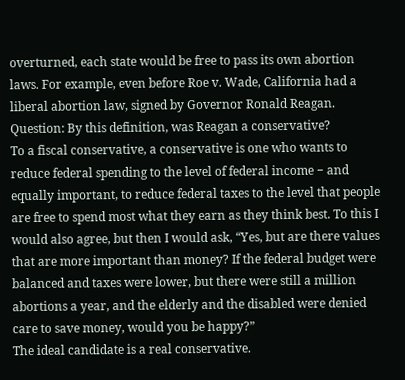overturned, each state would be free to pass its own abortion laws. For example, even before Roe v. Wade, California had a liberal abortion law, signed by Governor Ronald Reagan. Question: By this definition, was Reagan a conservative?
To a fiscal conservative, a conservative is one who wants to reduce federal spending to the level of federal income − and equally important, to reduce federal taxes to the level that people are free to spend most what they earn as they think best. To this I would also agree, but then I would ask, “Yes, but are there values that are more important than money? If the federal budget were balanced and taxes were lower, but there were still a million abortions a year, and the elderly and the disabled were denied care to save money, would you be happy?”
The ideal candidate is a real conservative.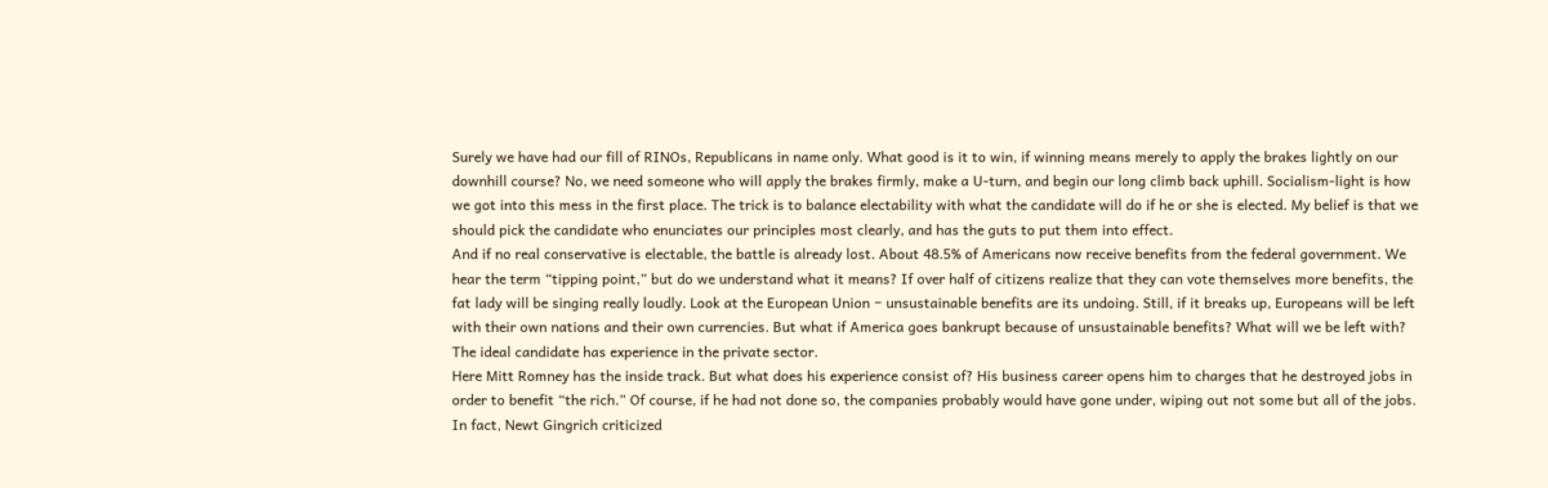Surely we have had our fill of RINOs, Republicans in name only. What good is it to win, if winning means merely to apply the brakes lightly on our downhill course? No, we need someone who will apply the brakes firmly, make a U-turn, and begin our long climb back uphill. Socialism-light is how we got into this mess in the first place. The trick is to balance electability with what the candidate will do if he or she is elected. My belief is that we should pick the candidate who enunciates our principles most clearly, and has the guts to put them into effect.
And if no real conservative is electable, the battle is already lost. About 48.5% of Americans now receive benefits from the federal government. We hear the term “tipping point,” but do we understand what it means? If over half of citizens realize that they can vote themselves more benefits, the fat lady will be singing really loudly. Look at the European Union − unsustainable benefits are its undoing. Still, if it breaks up, Europeans will be left with their own nations and their own currencies. But what if America goes bankrupt because of unsustainable benefits? What will we be left with?
The ideal candidate has experience in the private sector.
Here Mitt Romney has the inside track. But what does his experience consist of? His business career opens him to charges that he destroyed jobs in order to benefit “the rich.” Of course, if he had not done so, the companies probably would have gone under, wiping out not some but all of the jobs. In fact, Newt Gingrich criticized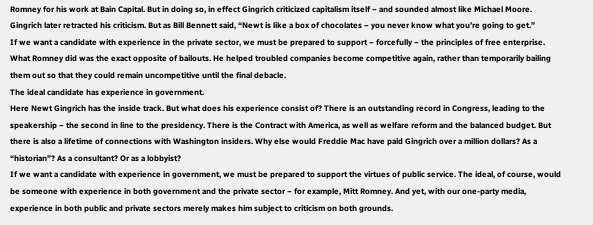Romney for his work at Bain Capital. But in doing so, in effect Gingrich criticized capitalism itself − and sounded almost like Michael Moore. Gingrich later retracted his criticism. But as Bill Bennett said, “Newt is like a box of chocolates − you never know what you’re going to get.”
If we want a candidate with experience in the private sector, we must be prepared to support − forcefully − the principles of free enterprise. What Romney did was the exact opposite of bailouts. He helped troubled companies become competitive again, rather than temporarily bailing them out so that they could remain uncompetitive until the final debacle.
The ideal candidate has experience in government.
Here Newt Gingrich has the inside track. But what does his experience consist of? There is an outstanding record in Congress, leading to the speakership − the second in line to the presidency. There is the Contract with America, as well as welfare reform and the balanced budget. But there is also a lifetime of connections with Washington insiders. Why else would Freddie Mac have paid Gingrich over a million dollars? As a “historian”? As a consultant? Or as a lobbyist?
If we want a candidate with experience in government, we must be prepared to support the virtues of public service. The ideal, of course, would be someone with experience in both government and the private sector − for example, Mitt Romney. And yet, with our one-party media, experience in both public and private sectors merely makes him subject to criticism on both grounds.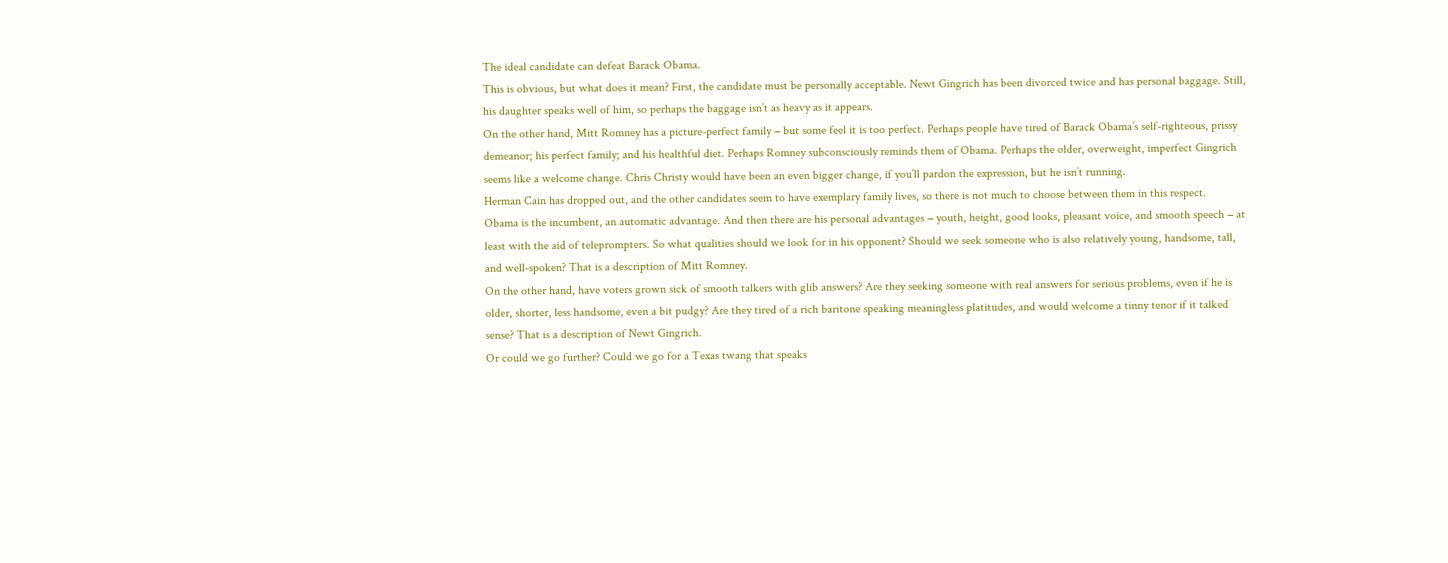The ideal candidate can defeat Barack Obama.
This is obvious, but what does it mean? First, the candidate must be personally acceptable. Newt Gingrich has been divorced twice and has personal baggage. Still, his daughter speaks well of him, so perhaps the baggage isn’t as heavy as it appears.
On the other hand, Mitt Romney has a picture-perfect family − but some feel it is too perfect. Perhaps people have tired of Barack Obama’s self-righteous, prissy demeanor; his perfect family; and his healthful diet. Perhaps Romney subconsciously reminds them of Obama. Perhaps the older, overweight, imperfect Gingrich seems like a welcome change. Chris Christy would have been an even bigger change, if you’ll pardon the expression, but he isn’t running.
Herman Cain has dropped out, and the other candidates seem to have exemplary family lives, so there is not much to choose between them in this respect.
Obama is the incumbent, an automatic advantage. And then there are his personal advantages − youth, height, good looks, pleasant voice, and smooth speech − at least with the aid of teleprompters. So what qualities should we look for in his opponent? Should we seek someone who is also relatively young, handsome, tall, and well-spoken? That is a description of Mitt Romney.
On the other hand, have voters grown sick of smooth talkers with glib answers? Are they seeking someone with real answers for serious problems, even if he is older, shorter, less handsome, even a bit pudgy? Are they tired of a rich baritone speaking meaningless platitudes, and would welcome a tinny tenor if it talked sense? That is a description of Newt Gingrich.
Or could we go further? Could we go for a Texas twang that speaks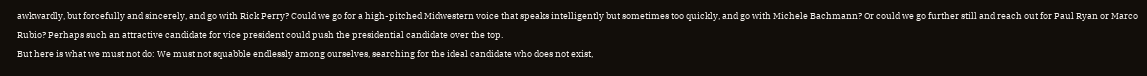awkwardly, but forcefully and sincerely, and go with Rick Perry? Could we go for a high-pitched Midwestern voice that speaks intelligently but sometimes too quickly, and go with Michele Bachmann? Or could we go further still and reach out for Paul Ryan or Marco Rubio? Perhaps such an attractive candidate for vice president could push the presidential candidate over the top.
But here is what we must not do: We must not squabble endlessly among ourselves, searching for the ideal candidate who does not exist,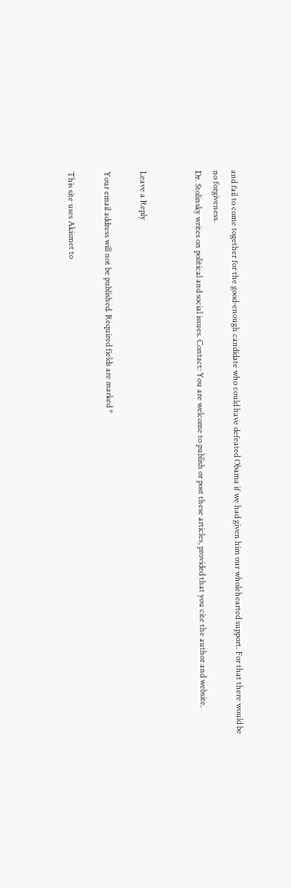and fail to come together for the good-enough candidate who could have defeated Obama if we had given him our wholehearted support. For that there would be no forgiveness.
Dr. Stolinsky writes on political and social issues. Contact: You are welcome to publish or post these articles, provided that you cite the author and website.


Leave a Reply

Your email address will not be published. Required fields are marked *

This site uses Akismet to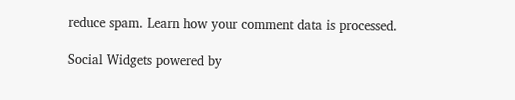reduce spam. Learn how your comment data is processed.

Social Widgets powered by